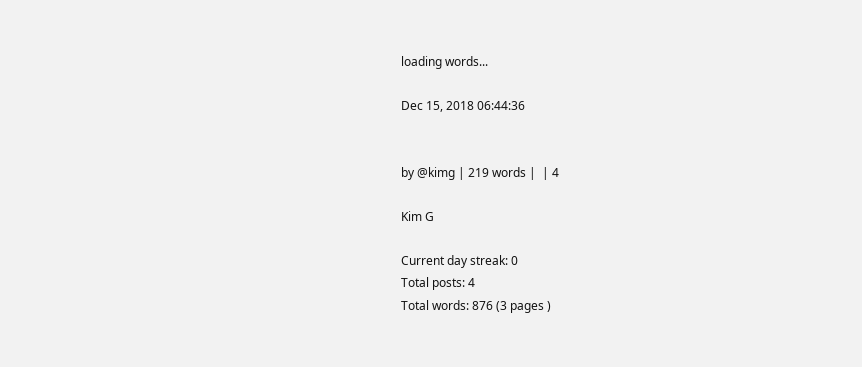loading words...

Dec 15, 2018 06:44:36


by @kimg | 219 words |  | 4

Kim G

Current day streak: 0
Total posts: 4
Total words: 876 (3 pages )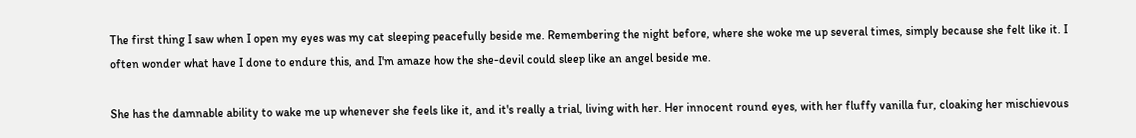The first thing I saw when I open my eyes was my cat sleeping peacefully beside me. Remembering the night before, where she woke me up several times, simply because she felt like it. I often wonder what have I done to endure this, and I'm amaze how the she-devil could sleep like an angel beside me.

She has the damnable ability to wake me up whenever she feels like it, and it's really a trial, living with her. Her innocent round eyes, with her fluffy vanilla fur, cloaking her mischievous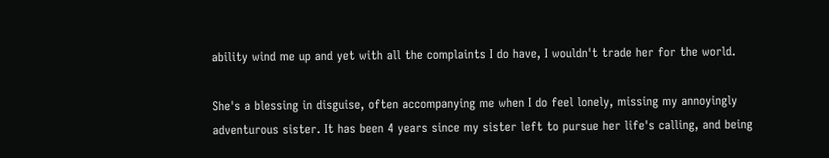ability wind me up and yet with all the complaints I do have, I wouldn't trade her for the world.

She's a blessing in disguise, often accompanying me when I do feel lonely, missing my annoyingly adventurous sister. It has been 4 years since my sister left to pursue her life's calling, and being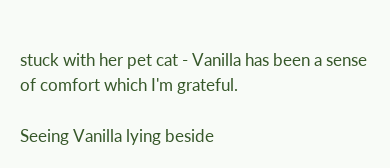stuck with her pet cat - Vanilla has been a sense of comfort which I'm grateful.

Seeing Vanilla lying beside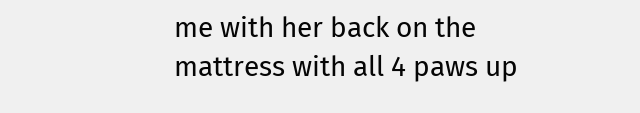me with her back on the mattress with all 4 paws up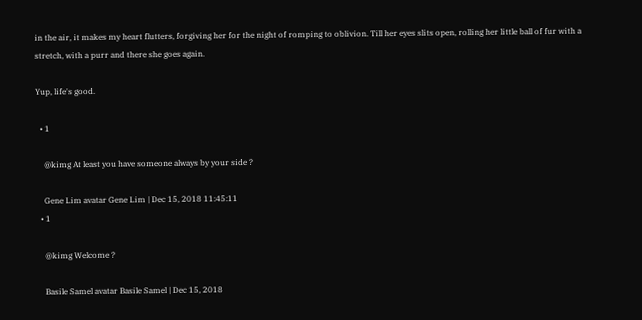in the air, it makes my heart flutters, forgiving her for the night of romping to oblivion. Till her eyes slits open, rolling her little ball of fur with a stretch, with a purr and there she goes again.

Yup, life's good.

  • 1

    @kimg At least you have someone always by your side ?

    Gene Lim avatar Gene Lim | Dec 15, 2018 11:45:11
  • 1

    @kimg Welcome ?

    Basile Samel avatar Basile Samel | Dec 15, 2018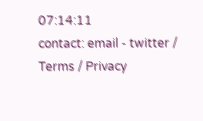07:14:11
contact: email - twitter / Terms / Privacy